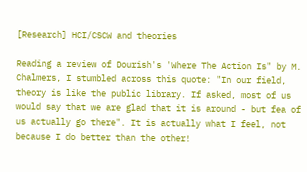[Research] HCI/CSCW and theories

Reading a review of Dourish's 'Where The Action Is" by M. Chalmers, I stumbled across this quote: "In our field, theory is like the public library. If asked, most of us would say that we are glad that it is around - but fea of us actually go there". It is actually what I feel, not because I do better than the other!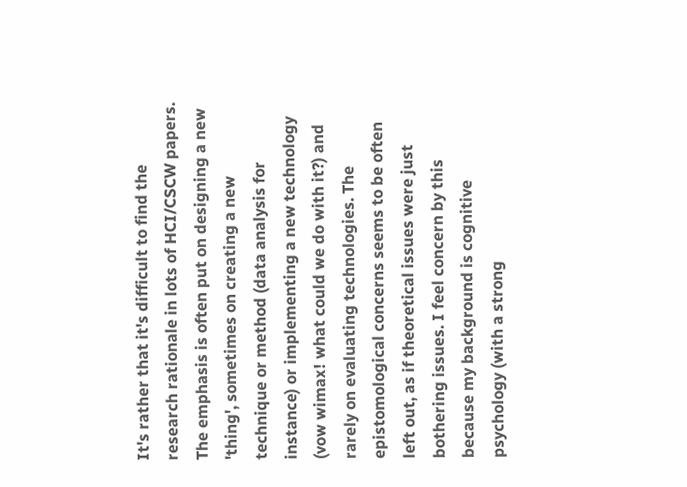It's rather that it's difficult to find the research rationale in lots of HCI/CSCW papers. The emphasis is often put on designing a new 'thing', sometimes on creating a new technique or method (data analysis for instance) or implementing a new technology (vow wimax! what could we do with it?) and rarely on evaluating technologies. The epistomological concerns seems to be often left out, as if theoretical issues were just bothering issues. I feel concern by this because my background is cognitive psychology (with a strong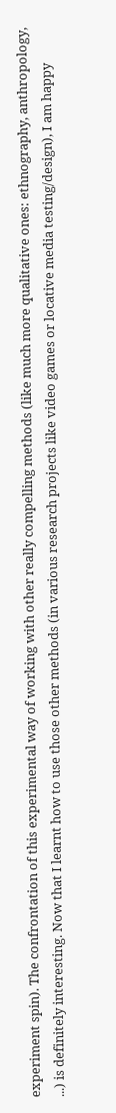experiment spin). The confrontation of this experimental way of working with other really compelling methods (like much more qualitative ones: ethnography, anthropology, ...) is definitely interesting. Now that I learnt how to use those other methods (in various research projects like video games or locative media testing/design), I am happy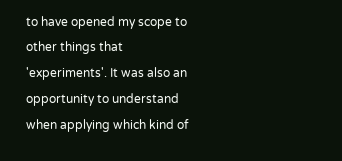to have opened my scope to other things that 'experiments'. It was also an opportunity to understand when applying which kind of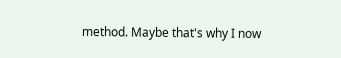method. Maybe that's why I now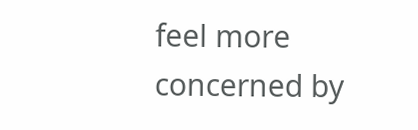feel more concerned by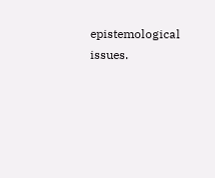epistemological issues.